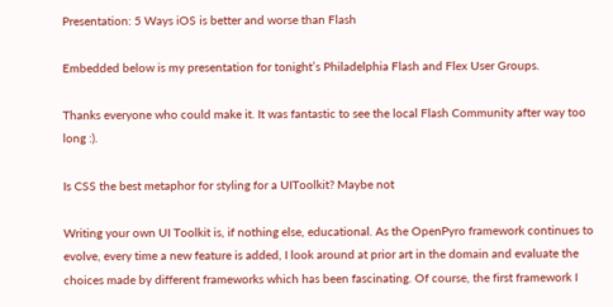Presentation: 5 Ways iOS is better and worse than Flash

Embedded below is my presentation for tonight’s Philadelphia Flash and Flex User Groups.

Thanks everyone who could make it. It was fantastic to see the local Flash Community after way too long :).

Is CSS the best metaphor for styling for a UIToolkit? Maybe not

Writing your own UI Toolkit is, if nothing else, educational. As the OpenPyro framework continues to evolve, every time a new feature is added, I look around at prior art in the domain and evaluate the choices made by different frameworks which has been fascinating. Of course, the first framework I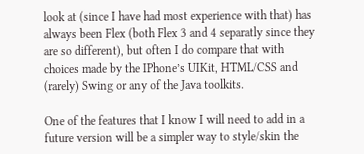look at (since I have had most experience with that) has always been Flex (both Flex 3 and 4 separatly since they are so different), but often I do compare that with choices made by the IPhone’s UIKit, HTML/CSS and (rarely) Swing or any of the Java toolkits.

One of the features that I know I will need to add in a future version will be a simpler way to style/skin the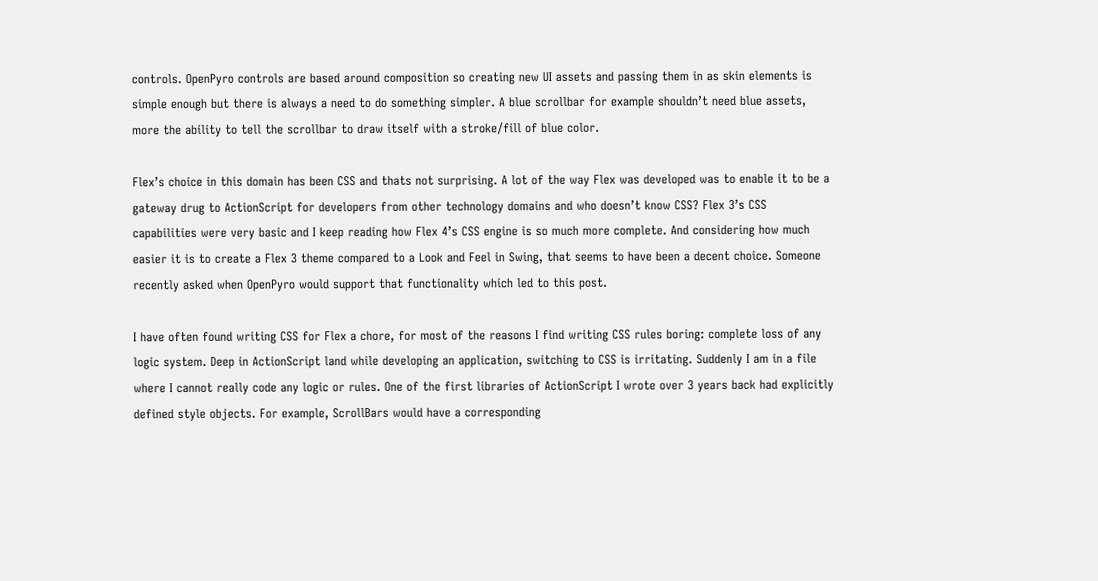controls. OpenPyro controls are based around composition so creating new UI assets and passing them in as skin elements is simple enough but there is always a need to do something simpler. A blue scrollbar for example shouldn’t need blue assets, more the ability to tell the scrollbar to draw itself with a stroke/fill of blue color.

Flex’s choice in this domain has been CSS and thats not surprising. A lot of the way Flex was developed was to enable it to be a gateway drug to ActionScript for developers from other technology domains and who doesn’t know CSS? Flex 3’s CSS capabilities were very basic and I keep reading how Flex 4’s CSS engine is so much more complete. And considering how much easier it is to create a Flex 3 theme compared to a Look and Feel in Swing, that seems to have been a decent choice. Someone recently asked when OpenPyro would support that functionality which led to this post.

I have often found writing CSS for Flex a chore, for most of the reasons I find writing CSS rules boring: complete loss of any logic system. Deep in ActionScript land while developing an application, switching to CSS is irritating. Suddenly I am in a file where I cannot really code any logic or rules. One of the first libraries of ActionScript I wrote over 3 years back had explicitly defined style objects. For example, ScrollBars would have a corresponding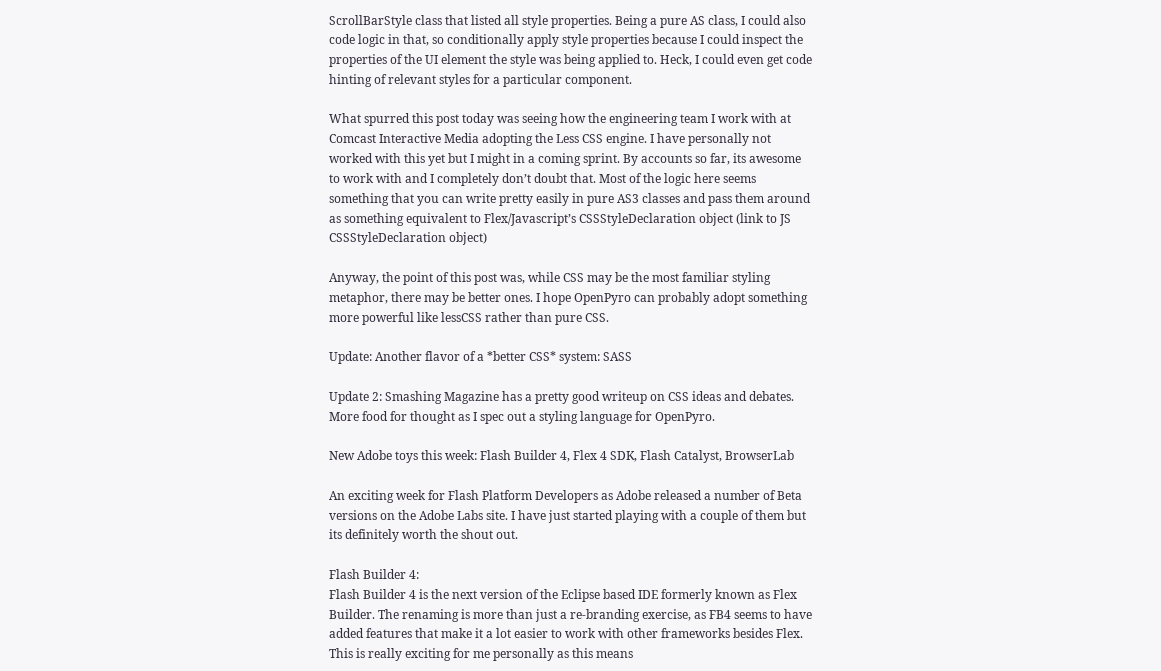ScrollBarStyle class that listed all style properties. Being a pure AS class, I could also code logic in that, so conditionally apply style properties because I could inspect the properties of the UI element the style was being applied to. Heck, I could even get code hinting of relevant styles for a particular component.

What spurred this post today was seeing how the engineering team I work with at Comcast Interactive Media adopting the Less CSS engine. I have personally not worked with this yet but I might in a coming sprint. By accounts so far, its awesome to work with and I completely don’t doubt that. Most of the logic here seems something that you can write pretty easily in pure AS3 classes and pass them around as something equivalent to Flex/Javascript’s CSSStyleDeclaration object (link to JS CSSStyleDeclaration object)

Anyway, the point of this post was, while CSS may be the most familiar styling metaphor, there may be better ones. I hope OpenPyro can probably adopt something more powerful like lessCSS rather than pure CSS.

Update: Another flavor of a *better CSS* system: SASS

Update 2: Smashing Magazine has a pretty good writeup on CSS ideas and debates. More food for thought as I spec out a styling language for OpenPyro.

New Adobe toys this week: Flash Builder 4, Flex 4 SDK, Flash Catalyst, BrowserLab

An exciting week for Flash Platform Developers as Adobe released a number of Beta versions on the Adobe Labs site. I have just started playing with a couple of them but its definitely worth the shout out.

Flash Builder 4:
Flash Builder 4 is the next version of the Eclipse based IDE formerly known as Flex Builder. The renaming is more than just a re-branding exercise, as FB4 seems to have added features that make it a lot easier to work with other frameworks besides Flex. This is really exciting for me personally as this means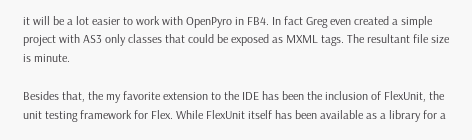it will be a lot easier to work with OpenPyro in FB4. In fact Greg even created a simple project with AS3 only classes that could be exposed as MXML tags. The resultant file size is minute.

Besides that, the my favorite extension to the IDE has been the inclusion of FlexUnit, the unit testing framework for Flex. While FlexUnit itself has been available as a library for a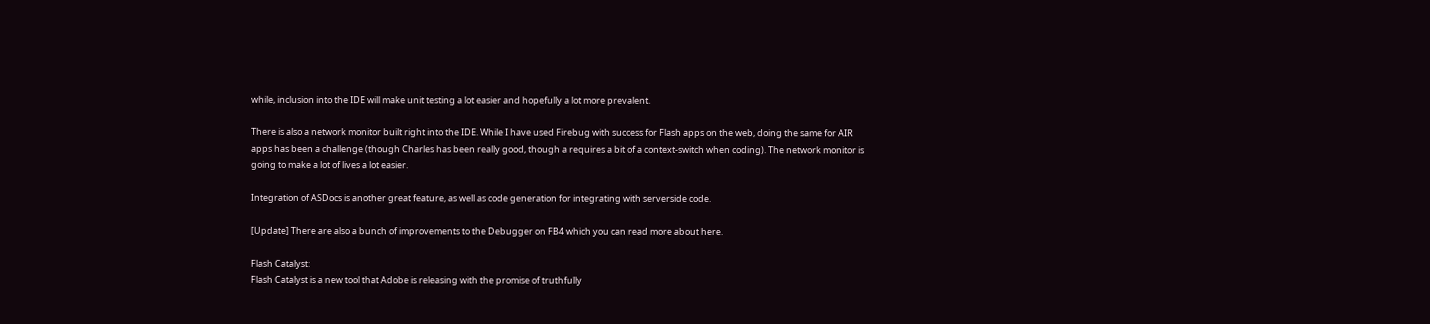while, inclusion into the IDE will make unit testing a lot easier and hopefully a lot more prevalent.

There is also a network monitor built right into the IDE. While I have used Firebug with success for Flash apps on the web, doing the same for AIR apps has been a challenge (though Charles has been really good, though a requires a bit of a context-switch when coding). The network monitor is going to make a lot of lives a lot easier.

Integration of ASDocs is another great feature, as well as code generation for integrating with serverside code.

[Update] There are also a bunch of improvements to the Debugger on FB4 which you can read more about here.

Flash Catalyst:
Flash Catalyst is a new tool that Adobe is releasing with the promise of truthfully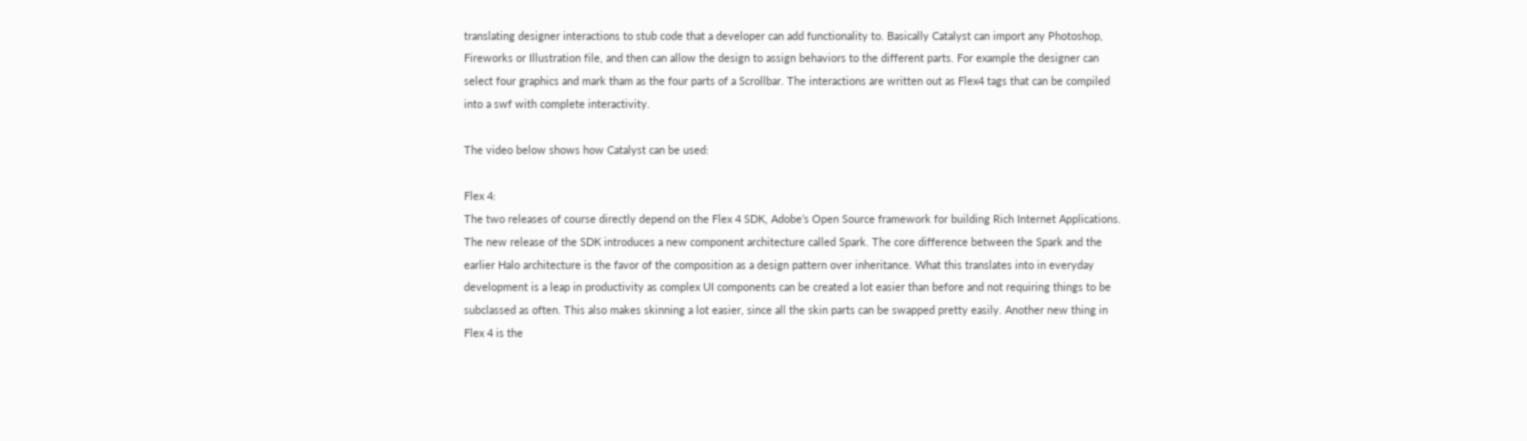translating designer interactions to stub code that a developer can add functionality to. Basically Catalyst can import any Photoshop, Fireworks or Illustration file, and then can allow the design to assign behaviors to the different parts. For example the designer can select four graphics and mark tham as the four parts of a Scrollbar. The interactions are written out as Flex4 tags that can be compiled into a swf with complete interactivity.

The video below shows how Catalyst can be used:

Flex 4:
The two releases of course directly depend on the Flex 4 SDK, Adobe’s Open Source framework for building Rich Internet Applications. The new release of the SDK introduces a new component architecture called Spark. The core difference between the Spark and the earlier Halo architecture is the favor of the composition as a design pattern over inheritance. What this translates into in everyday development is a leap in productivity as complex UI components can be created a lot easier than before and not requiring things to be subclassed as often. This also makes skinning a lot easier, since all the skin parts can be swapped pretty easily. Another new thing in Flex 4 is the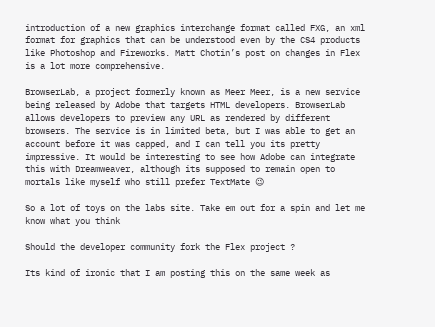introduction of a new graphics interchange format called FXG, an xml format for graphics that can be understood even by the CS4 products like Photoshop and Fireworks. Matt Chotin’s post on changes in Flex is a lot more comprehensive.

BrowserLab, a project formerly known as Meer Meer, is a new service being released by Adobe that targets HTML developers. BrowserLab allows developers to preview any URL as rendered by different browsers. The service is in limited beta, but I was able to get an account before it was capped, and I can tell you its pretty impressive. It would be interesting to see how Adobe can integrate this with Dreamweaver, although its supposed to remain open to mortals like myself who still prefer TextMate 😉

So a lot of toys on the labs site. Take em out for a spin and let me know what you think

Should the developer community fork the Flex project ?

Its kind of ironic that I am posting this on the same week as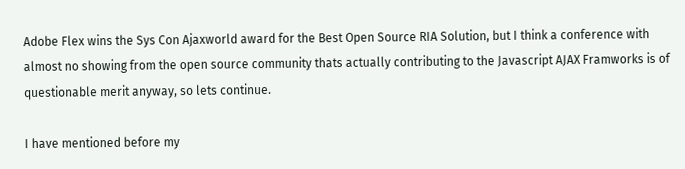Adobe Flex wins the Sys Con Ajaxworld award for the Best Open Source RIA Solution, but I think a conference with almost no showing from the open source community thats actually contributing to the Javascript AJAX Framworks is of questionable merit anyway, so lets continue.

I have mentioned before my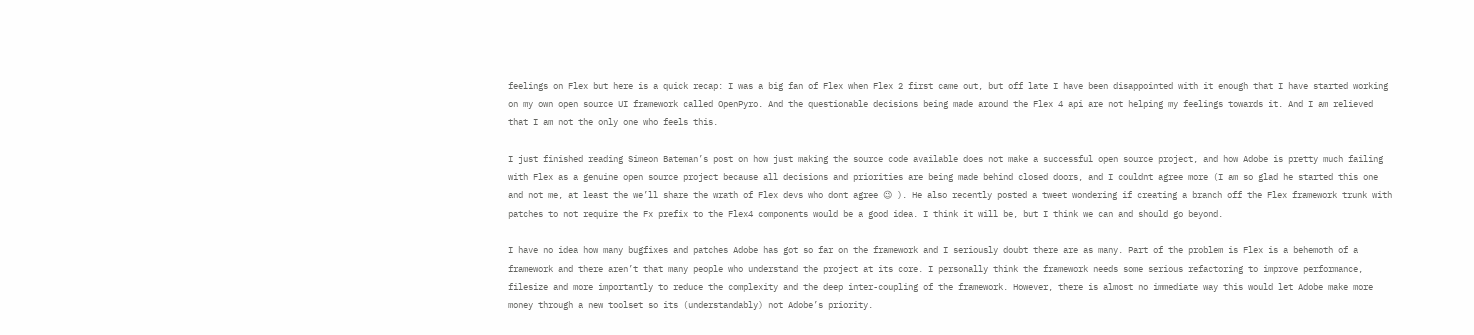feelings on Flex but here is a quick recap: I was a big fan of Flex when Flex 2 first came out, but off late I have been disappointed with it enough that I have started working on my own open source UI framework called OpenPyro. And the questionable decisions being made around the Flex 4 api are not helping my feelings towards it. And I am relieved that I am not the only one who feels this.

I just finished reading Simeon Bateman’s post on how just making the source code available does not make a successful open source project, and how Adobe is pretty much failing with Flex as a genuine open source project because all decisions and priorities are being made behind closed doors, and I couldnt agree more (I am so glad he started this one and not me, at least the we’ll share the wrath of Flex devs who dont agree 😉 ). He also recently posted a tweet wondering if creating a branch off the Flex framework trunk with patches to not require the Fx prefix to the Flex4 components would be a good idea. I think it will be, but I think we can and should go beyond.

I have no idea how many bugfixes and patches Adobe has got so far on the framework and I seriously doubt there are as many. Part of the problem is Flex is a behemoth of a framework and there aren’t that many people who understand the project at its core. I personally think the framework needs some serious refactoring to improve performance, filesize and more importantly to reduce the complexity and the deep inter-coupling of the framework. However, there is almost no immediate way this would let Adobe make more money through a new toolset so its (understandably) not Adobe’s priority.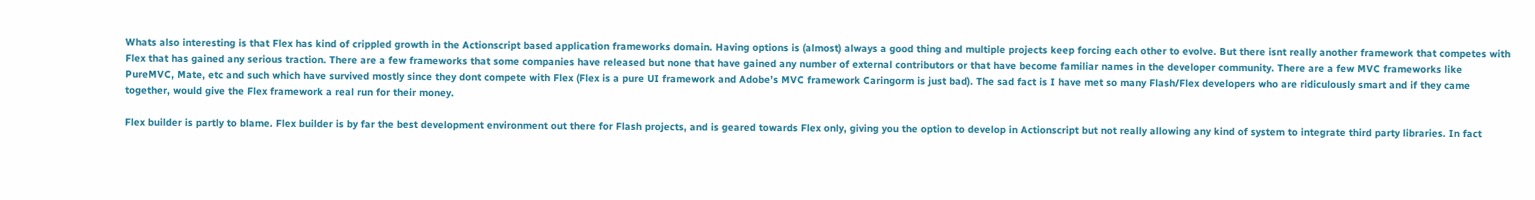Whats also interesting is that Flex has kind of crippled growth in the Actionscript based application frameworks domain. Having options is (almost) always a good thing and multiple projects keep forcing each other to evolve. But there isnt really another framework that competes with Flex that has gained any serious traction. There are a few frameworks that some companies have released but none that have gained any number of external contributors or that have become familiar names in the developer community. There are a few MVC frameworks like PureMVC, Mate, etc and such which have survived mostly since they dont compete with Flex (Flex is a pure UI framework and Adobe’s MVC framework Caringorm is just bad). The sad fact is I have met so many Flash/Flex developers who are ridiculously smart and if they came together, would give the Flex framework a real run for their money.

Flex builder is partly to blame. Flex builder is by far the best development environment out there for Flash projects, and is geared towards Flex only, giving you the option to develop in Actionscript but not really allowing any kind of system to integrate third party libraries. In fact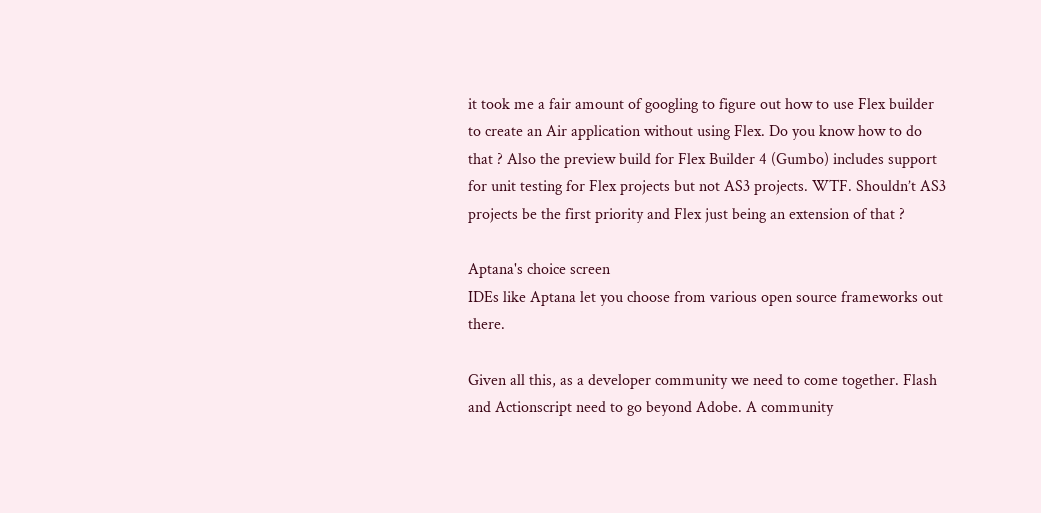it took me a fair amount of googling to figure out how to use Flex builder to create an Air application without using Flex. Do you know how to do that ? Also the preview build for Flex Builder 4 (Gumbo) includes support for unit testing for Flex projects but not AS3 projects. WTF. Shouldn’t AS3 projects be the first priority and Flex just being an extension of that ?

Aptana's choice screen
IDEs like Aptana let you choose from various open source frameworks out there.

Given all this, as a developer community we need to come together. Flash and Actionscript need to go beyond Adobe. A community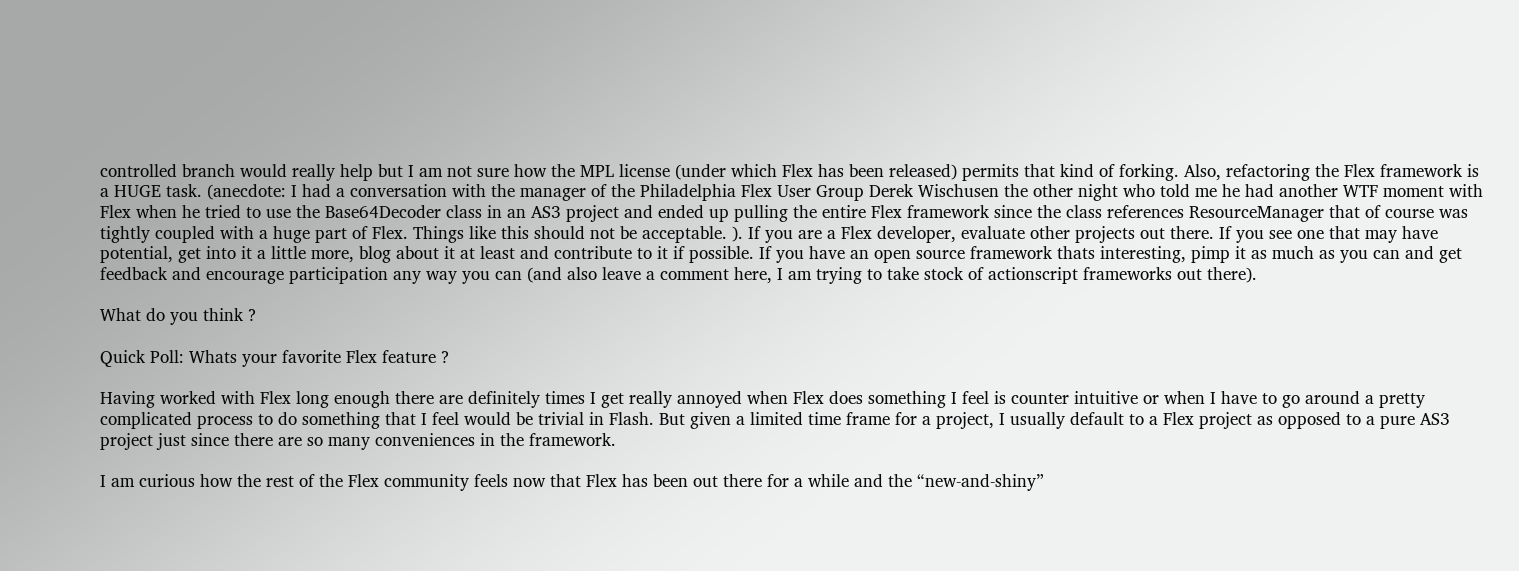controlled branch would really help but I am not sure how the MPL license (under which Flex has been released) permits that kind of forking. Also, refactoring the Flex framework is a HUGE task. (anecdote: I had a conversation with the manager of the Philadelphia Flex User Group Derek Wischusen the other night who told me he had another WTF moment with Flex when he tried to use the Base64Decoder class in an AS3 project and ended up pulling the entire Flex framework since the class references ResourceManager that of course was tightly coupled with a huge part of Flex. Things like this should not be acceptable. ). If you are a Flex developer, evaluate other projects out there. If you see one that may have potential, get into it a little more, blog about it at least and contribute to it if possible. If you have an open source framework thats interesting, pimp it as much as you can and get feedback and encourage participation any way you can (and also leave a comment here, I am trying to take stock of actionscript frameworks out there).

What do you think ?

Quick Poll: Whats your favorite Flex feature ?

Having worked with Flex long enough there are definitely times I get really annoyed when Flex does something I feel is counter intuitive or when I have to go around a pretty complicated process to do something that I feel would be trivial in Flash. But given a limited time frame for a project, I usually default to a Flex project as opposed to a pure AS3 project just since there are so many conveniences in the framework.

I am curious how the rest of the Flex community feels now that Flex has been out there for a while and the “new-and-shiny”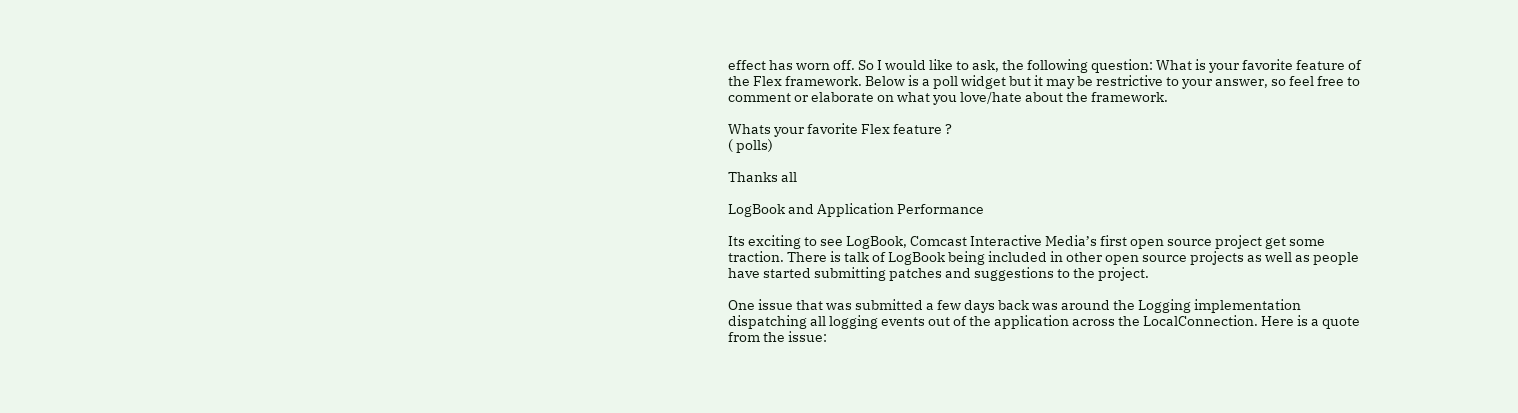effect has worn off. So I would like to ask, the following question: What is your favorite feature of the Flex framework. Below is a poll widget but it may be restrictive to your answer, so feel free to comment or elaborate on what you love/hate about the framework.

Whats your favorite Flex feature ?
( polls)

Thanks all

LogBook and Application Performance

Its exciting to see LogBook, Comcast Interactive Media’s first open source project get some traction. There is talk of LogBook being included in other open source projects as well as people have started submitting patches and suggestions to the project.

One issue that was submitted a few days back was around the Logging implementation dispatching all logging events out of the application across the LocalConnection. Here is a quote from the issue: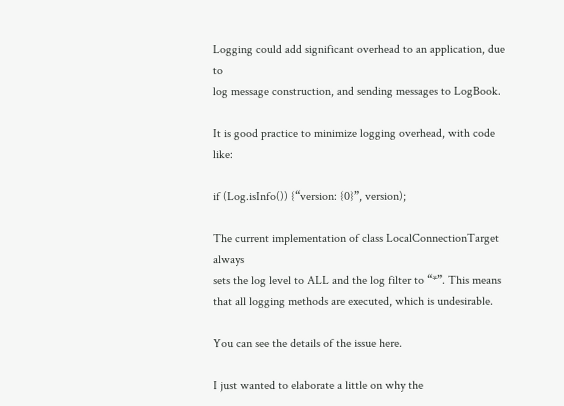Logging could add significant overhead to an application, due to
log message construction, and sending messages to LogBook.

It is good practice to minimize logging overhead, with code like:

if (Log.isInfo()) {“version: {0}”, version);

The current implementation of class LocalConnectionTarget always
sets the log level to ALL and the log filter to “*”. This means
that all logging methods are executed, which is undesirable.

You can see the details of the issue here.

I just wanted to elaborate a little on why the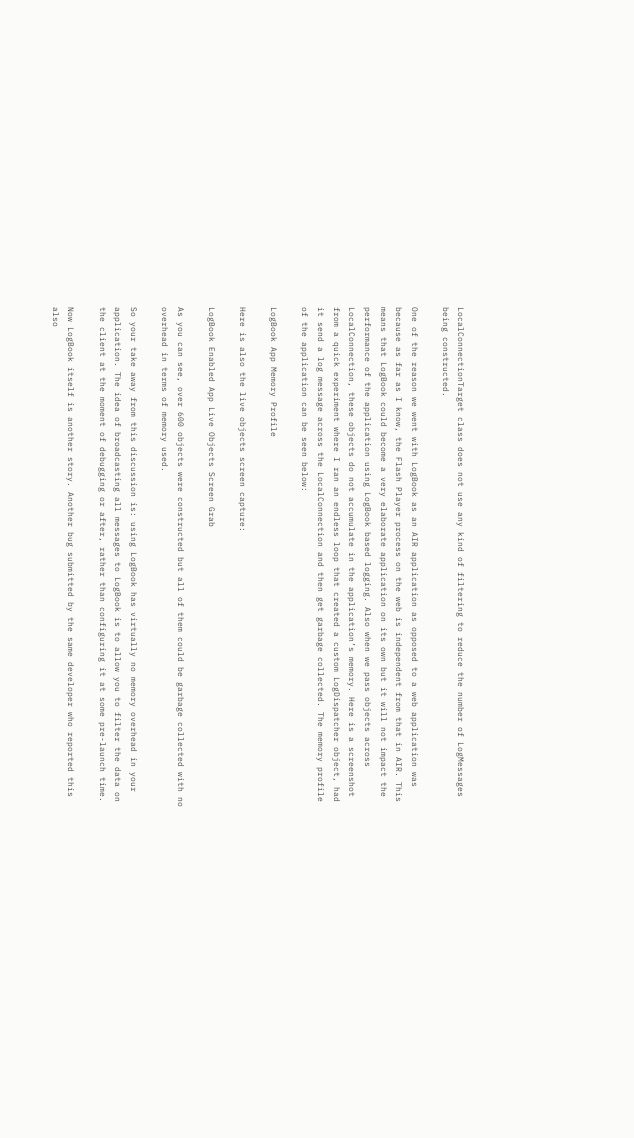LocalConnectionTarget class does not use any kind of filtering to reduce the number of LogMessages being constructed.

One of the reason we went with LogBook as an AIR application as opposed to a web application was because as far as I know, the Flash Player process on the web is independent from that in AIR. This means that LogBook could become a very elaborate application on its own but it will not impact the performance of the application using LogBook based logging. Also when we pass objects across LocalConnection, these objects do not accumulate in the application’s memory. Here is a screenshot from a quick experiment where I ran an endless loop that created a custom LogDispatcher object, had it send a log message across the LocalConnection and then get garbage collected. The memory profile of the application can be seen below:

LogBook App Memory Profile

Here is also the live objects screen capture:

LogBook Enabled App Live Objects Screen Grab

As you can see, over 600 objects were constructed but all of them could be garbage collected with no overhead in terms of memory used.

So your take away from this discussion is: using LogBook has virtually no memory overhead in your application. The idea of broadcasting all messages to LogBook is to allow you to filter the data on the client at the moment of debugging or after, rather than configuring it at some pre-launch time.

Now LogBook itself is another story. Another bug submitted by the same developer who reported this also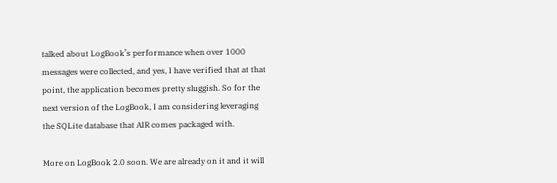talked about LogBook’s performance when over 1000 messages were collected, and yes, I have verified that at that point, the application becomes pretty sluggish. So for the next version of the LogBook, I am considering leveraging the SQLite database that AIR comes packaged with.

More on LogBook 2.0 soon. We are already on it and it will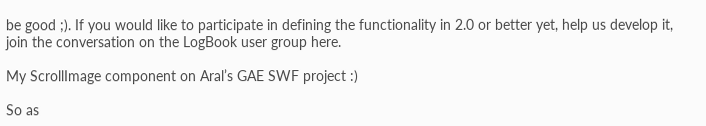be good ;). If you would like to participate in defining the functionality in 2.0 or better yet, help us develop it, join the conversation on the LogBook user group here.

My ScrollImage component on Aral’s GAE SWF project :)

So as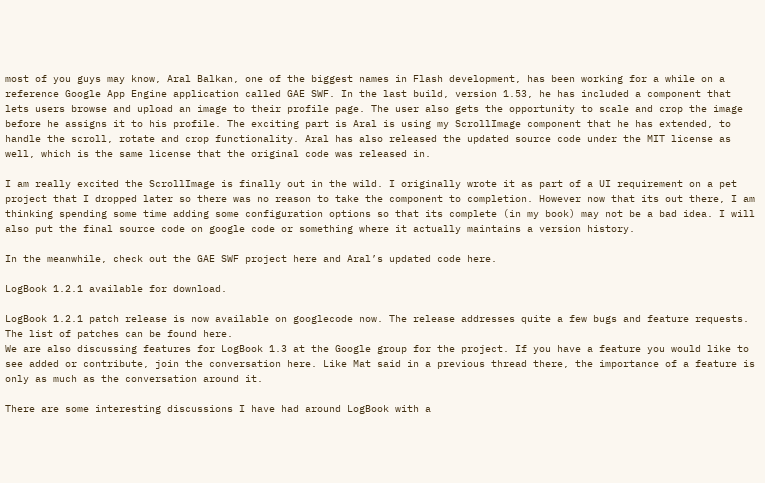most of you guys may know, Aral Balkan, one of the biggest names in Flash development, has been working for a while on a reference Google App Engine application called GAE SWF. In the last build, version 1.53, he has included a component that lets users browse and upload an image to their profile page. The user also gets the opportunity to scale and crop the image before he assigns it to his profile. The exciting part is Aral is using my ScrollImage component that he has extended, to handle the scroll, rotate and crop functionality. Aral has also released the updated source code under the MIT license as well, which is the same license that the original code was released in.

I am really excited the ScrollImage is finally out in the wild. I originally wrote it as part of a UI requirement on a pet project that I dropped later so there was no reason to take the component to completion. However now that its out there, I am thinking spending some time adding some configuration options so that its complete (in my book) may not be a bad idea. I will also put the final source code on google code or something where it actually maintains a version history.

In the meanwhile, check out the GAE SWF project here and Aral’s updated code here.

LogBook 1.2.1 available for download.

LogBook 1.2.1 patch release is now available on googlecode now. The release addresses quite a few bugs and feature requests. The list of patches can be found here.
We are also discussing features for LogBook 1.3 at the Google group for the project. If you have a feature you would like to see added or contribute, join the conversation here. Like Mat said in a previous thread there, the importance of a feature is only as much as the conversation around it.

There are some interesting discussions I have had around LogBook with a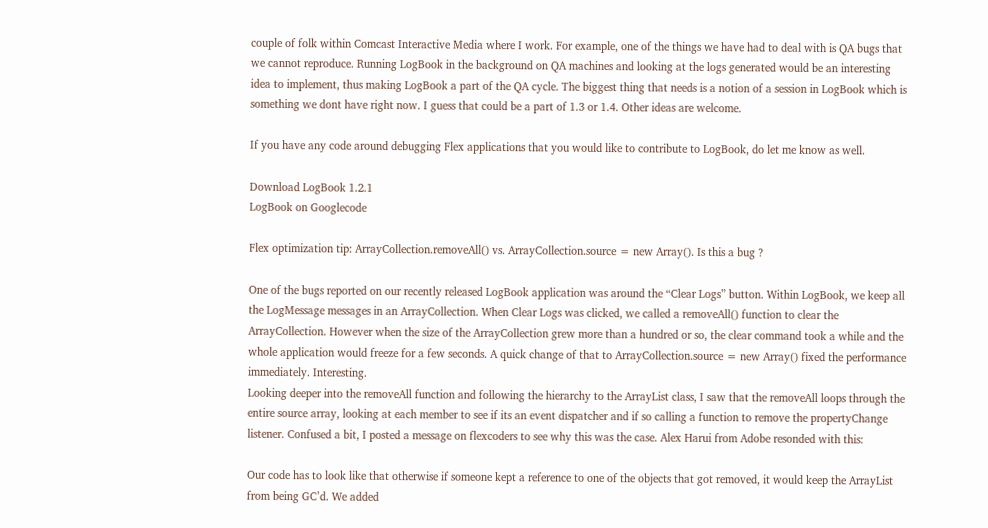couple of folk within Comcast Interactive Media where I work. For example, one of the things we have had to deal with is QA bugs that we cannot reproduce. Running LogBook in the background on QA machines and looking at the logs generated would be an interesting idea to implement, thus making LogBook a part of the QA cycle. The biggest thing that needs is a notion of a session in LogBook which is something we dont have right now. I guess that could be a part of 1.3 or 1.4. Other ideas are welcome.

If you have any code around debugging Flex applications that you would like to contribute to LogBook, do let me know as well.

Download LogBook 1.2.1
LogBook on Googlecode

Flex optimization tip: ArrayCollection.removeAll() vs. ArrayCollection.source = new Array(). Is this a bug ?

One of the bugs reported on our recently released LogBook application was around the “Clear Logs” button. Within LogBook, we keep all the LogMessage messages in an ArrayCollection. When Clear Logs was clicked, we called a removeAll() function to clear the ArrayCollection. However when the size of the ArrayCollection grew more than a hundred or so, the clear command took a while and the whole application would freeze for a few seconds. A quick change of that to ArrayCollection.source = new Array() fixed the performance immediately. Interesting.
Looking deeper into the removeAll function and following the hierarchy to the ArrayList class, I saw that the removeAll loops through the entire source array, looking at each member to see if its an event dispatcher and if so calling a function to remove the propertyChange listener. Confused a bit, I posted a message on flexcoders to see why this was the case. Alex Harui from Adobe resonded with this:

Our code has to look like that otherwise if someone kept a reference to one of the objects that got removed, it would keep the ArrayList from being GC’d. We added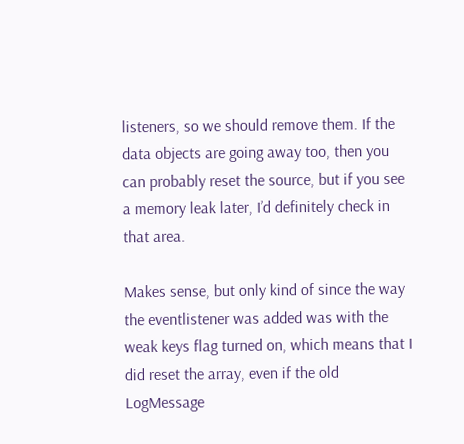listeners, so we should remove them. If the data objects are going away too, then you can probably reset the source, but if you see a memory leak later, I’d definitely check in that area.

Makes sense, but only kind of since the way the eventlistener was added was with the weak keys flag turned on, which means that I did reset the array, even if the old LogMessage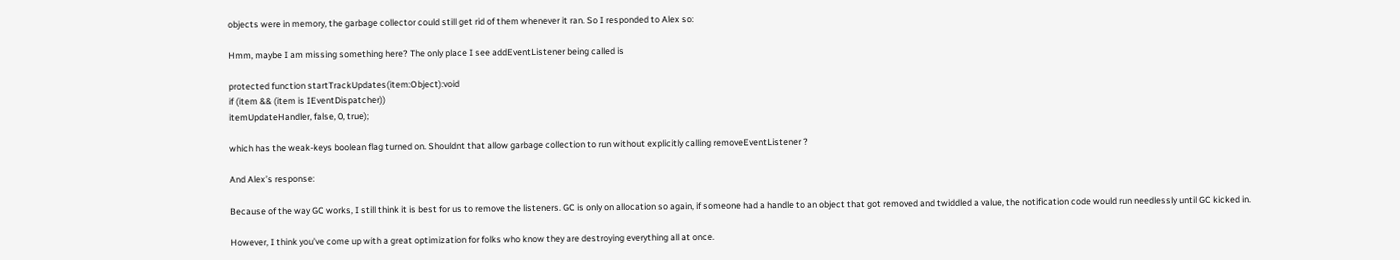objects were in memory, the garbage collector could still get rid of them whenever it ran. So I responded to Alex so:

Hmm, maybe I am missing something here? The only place I see addEventListener being called is

protected function startTrackUpdates(item:Object):void
if (item && (item is IEventDispatcher))
itemUpdateHandler, false, 0, true);

which has the weak-keys boolean flag turned on. Shouldnt that allow garbage collection to run without explicitly calling removeEventListener ?

And Alex’s response:

Because of the way GC works, I still think it is best for us to remove the listeners. GC is only on allocation so again, if someone had a handle to an object that got removed and twiddled a value, the notification code would run needlessly until GC kicked in.

However, I think you’ve come up with a great optimization for folks who know they are destroying everything all at once.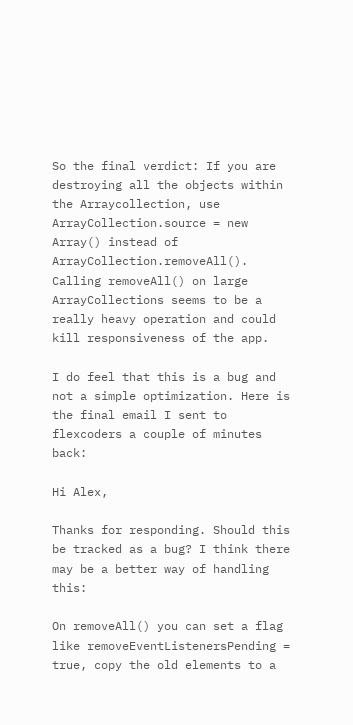So the final verdict: If you are destroying all the objects within the Arraycollection, use ArrayCollection.source = new Array() instead of ArrayCollection.removeAll(). Calling removeAll() on large ArrayCollections seems to be a really heavy operation and could kill responsiveness of the app.

I do feel that this is a bug and not a simple optimization. Here is the final email I sent to flexcoders a couple of minutes back:

Hi Alex,

Thanks for responding. Should this be tracked as a bug? I think there may be a better way of handling this:

On removeAll() you can set a flag like removeEventListenersPending = true, copy the old elements to a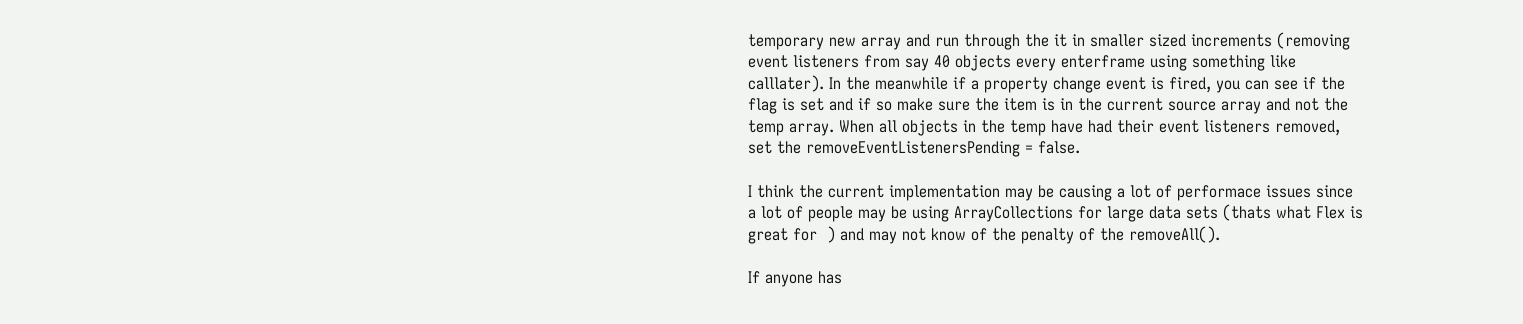temporary new array and run through the it in smaller sized increments (removing event listeners from say 40 objects every enterframe using something like calllater). In the meanwhile if a property change event is fired, you can see if the flag is set and if so make sure the item is in the current source array and not the temp array. When all objects in the temp have had their event listeners removed, set the removeEventListenersPending = false.

I think the current implementation may be causing a lot of performace issues since a lot of people may be using ArrayCollections for large data sets (thats what Flex is great for  ) and may not know of the penalty of the removeAll().

If anyone has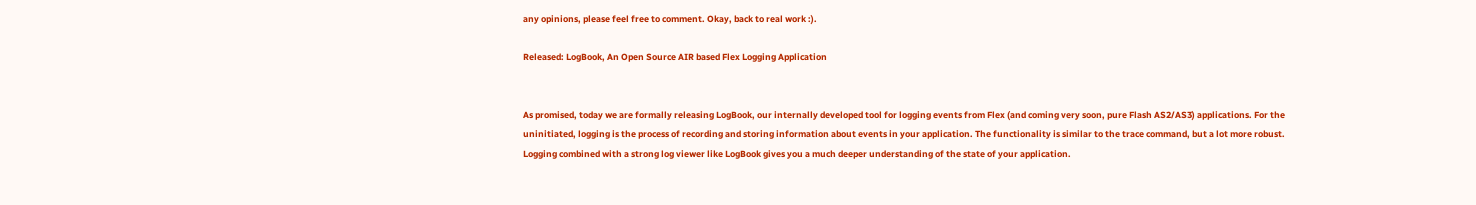any opinions, please feel free to comment. Okay, back to real work :).

Released: LogBook, An Open Source AIR based Flex Logging Application


As promised, today we are formally releasing LogBook, our internally developed tool for logging events from Flex (and coming very soon, pure Flash AS2/AS3) applications. For the uninitiated, logging is the process of recording and storing information about events in your application. The functionality is similar to the trace command, but a lot more robust. Logging combined with a strong log viewer like LogBook gives you a much deeper understanding of the state of your application.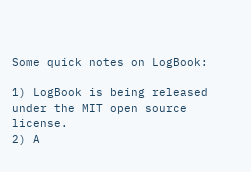Some quick notes on LogBook:

1) LogBook is being released under the MIT open source license.
2) A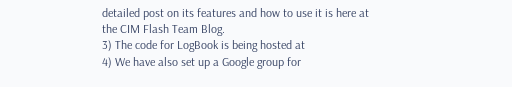detailed post on its features and how to use it is here at the CIM Flash Team Blog.
3) The code for LogBook is being hosted at
4) We have also set up a Google group for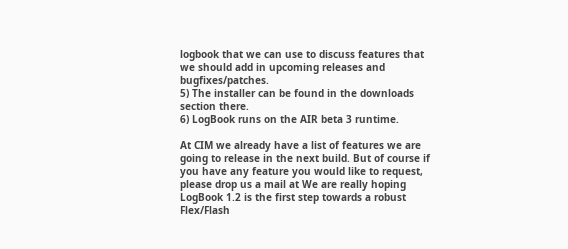logbook that we can use to discuss features that we should add in upcoming releases and bugfixes/patches.
5) The installer can be found in the downloads section there.
6) LogBook runs on the AIR beta 3 runtime.

At CIM we already have a list of features we are going to release in the next build. But of course if you have any feature you would like to request, please drop us a mail at We are really hoping LogBook 1.2 is the first step towards a robust Flex/Flash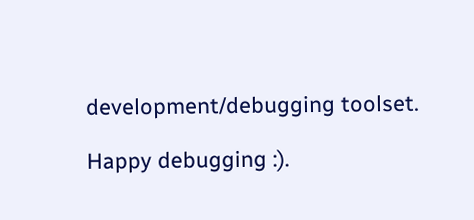development/debugging toolset.

Happy debugging :).